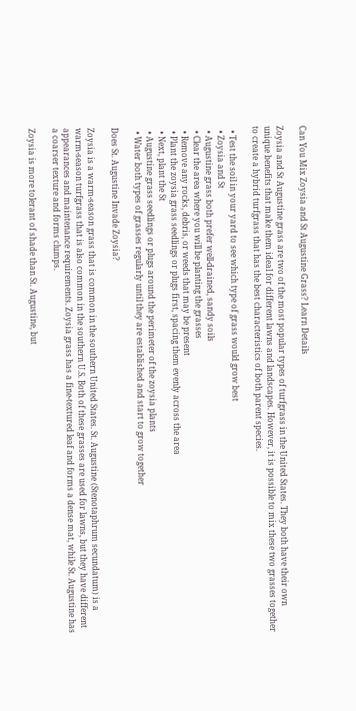Can You Mix Zoysia and St Augustine Grass? Learn Details

Zoysia and St Augustine grass are two of the most popular types of turfgrass in the United States. They both have their own unique benefits that make them ideal for different lawns and landscapes. However, it is possible to mix these two grasses together to create a hybrid turfgrass that has the best characteristics of both parent species.

  • Test the soil in your yard to see which type of grass would grow best
  • Zoysia and St
  • Augustine grass both prefer well-drained, sandy soils
  • Clear the area where you will be planting the grasses
  • Remove any rocks, debris, or weeds that may be present
  • Plant the zoysia grass seedlings or plugs first, spacing them evenly across the area
  • Next, plant the St
  • Augustine grass seedlings or plugs around the perimeter of the zoysia plants
  • Water both types of grasses regularly until they are established and start to grow together

Does St. Augustine Invade Zoysia?

Zoysia is a warm-season grass that is common in the southern United States. St. Augustine (Stenotaphrum secundatum) is a warm-season turfgrass that is also common in the southern U.S. Both of these grasses are used for lawns, but they have different appearances and maintenance requirements. Zoysia grass has a fine-textured leaf and forms a dense mat, while St. Augustine has a coarser texture and forms clumps.

Zoysia is more tolerant of shade than St. Augustine, but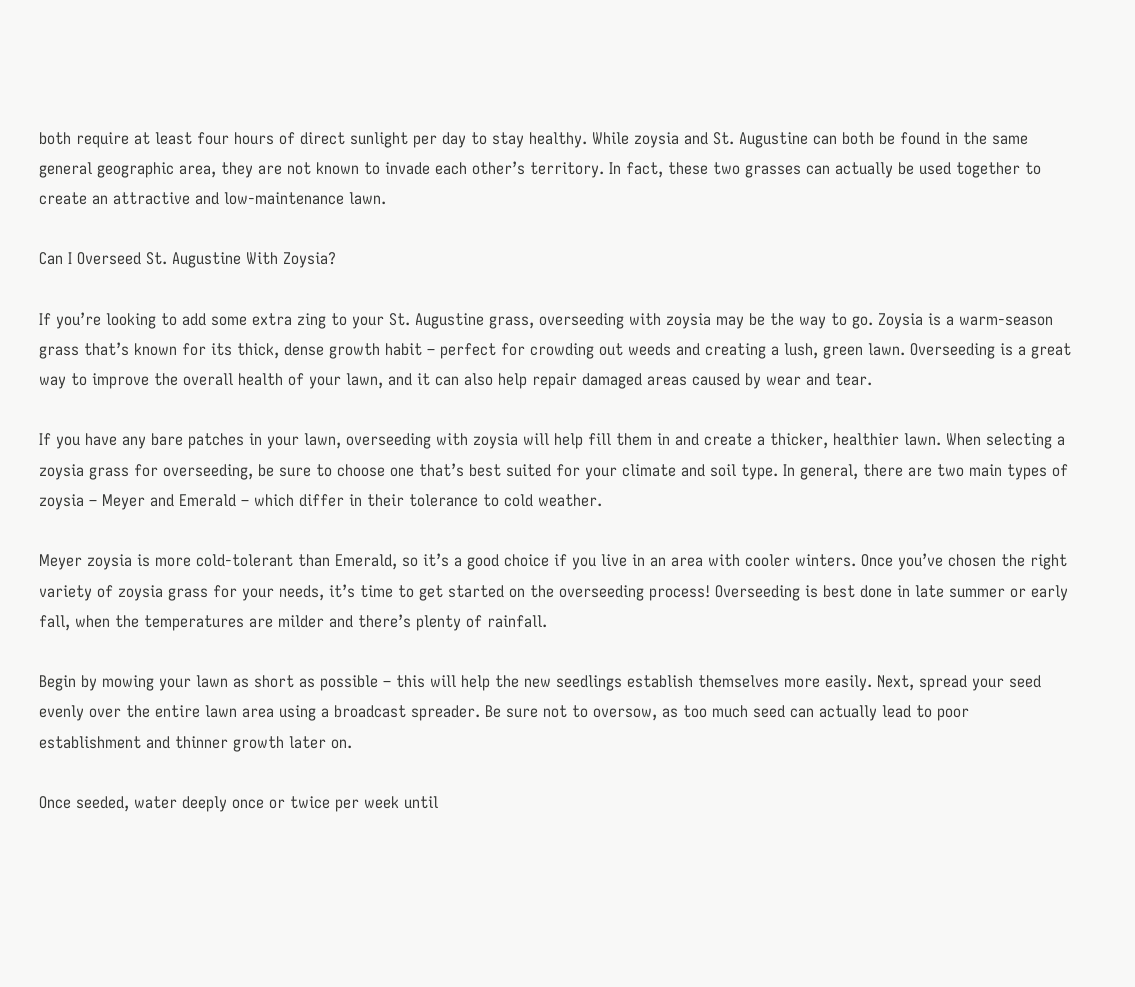both require at least four hours of direct sunlight per day to stay healthy. While zoysia and St. Augustine can both be found in the same general geographic area, they are not known to invade each other’s territory. In fact, these two grasses can actually be used together to create an attractive and low-maintenance lawn.

Can I Overseed St. Augustine With Zoysia?

If you’re looking to add some extra zing to your St. Augustine grass, overseeding with zoysia may be the way to go. Zoysia is a warm-season grass that’s known for its thick, dense growth habit – perfect for crowding out weeds and creating a lush, green lawn. Overseeding is a great way to improve the overall health of your lawn, and it can also help repair damaged areas caused by wear and tear.

If you have any bare patches in your lawn, overseeding with zoysia will help fill them in and create a thicker, healthier lawn. When selecting a zoysia grass for overseeding, be sure to choose one that’s best suited for your climate and soil type. In general, there are two main types of zoysia – Meyer and Emerald – which differ in their tolerance to cold weather.

Meyer zoysia is more cold-tolerant than Emerald, so it’s a good choice if you live in an area with cooler winters. Once you’ve chosen the right variety of zoysia grass for your needs, it’s time to get started on the overseeding process! Overseeding is best done in late summer or early fall, when the temperatures are milder and there’s plenty of rainfall.

Begin by mowing your lawn as short as possible – this will help the new seedlings establish themselves more easily. Next, spread your seed evenly over the entire lawn area using a broadcast spreader. Be sure not to oversow, as too much seed can actually lead to poor establishment and thinner growth later on.

Once seeded, water deeply once or twice per week until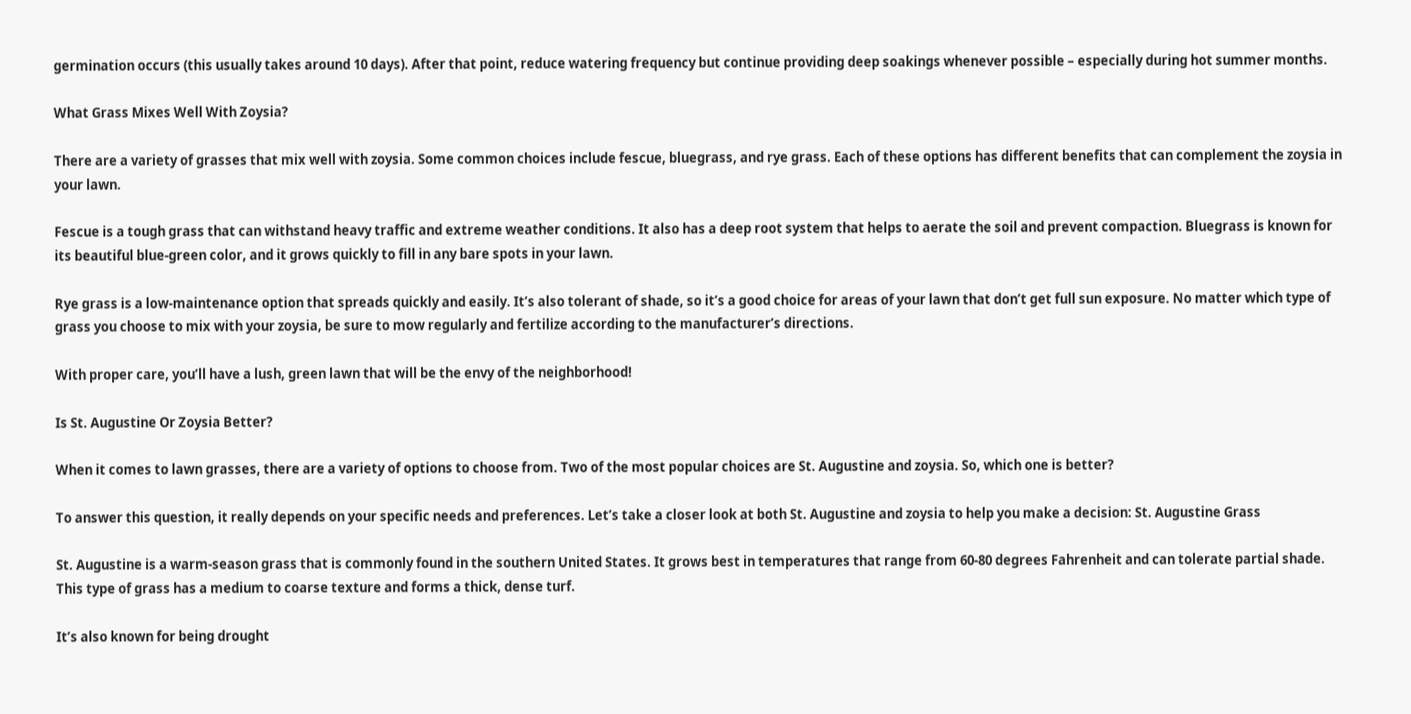germination occurs (this usually takes around 10 days). After that point, reduce watering frequency but continue providing deep soakings whenever possible – especially during hot summer months.

What Grass Mixes Well With Zoysia?

There are a variety of grasses that mix well with zoysia. Some common choices include fescue, bluegrass, and rye grass. Each of these options has different benefits that can complement the zoysia in your lawn.

Fescue is a tough grass that can withstand heavy traffic and extreme weather conditions. It also has a deep root system that helps to aerate the soil and prevent compaction. Bluegrass is known for its beautiful blue-green color, and it grows quickly to fill in any bare spots in your lawn.

Rye grass is a low-maintenance option that spreads quickly and easily. It’s also tolerant of shade, so it’s a good choice for areas of your lawn that don’t get full sun exposure. No matter which type of grass you choose to mix with your zoysia, be sure to mow regularly and fertilize according to the manufacturer’s directions.

With proper care, you’ll have a lush, green lawn that will be the envy of the neighborhood!

Is St. Augustine Or Zoysia Better?

When it comes to lawn grasses, there are a variety of options to choose from. Two of the most popular choices are St. Augustine and zoysia. So, which one is better?

To answer this question, it really depends on your specific needs and preferences. Let’s take a closer look at both St. Augustine and zoysia to help you make a decision: St. Augustine Grass

St. Augustine is a warm-season grass that is commonly found in the southern United States. It grows best in temperatures that range from 60-80 degrees Fahrenheit and can tolerate partial shade. This type of grass has a medium to coarse texture and forms a thick, dense turf.

It’s also known for being drought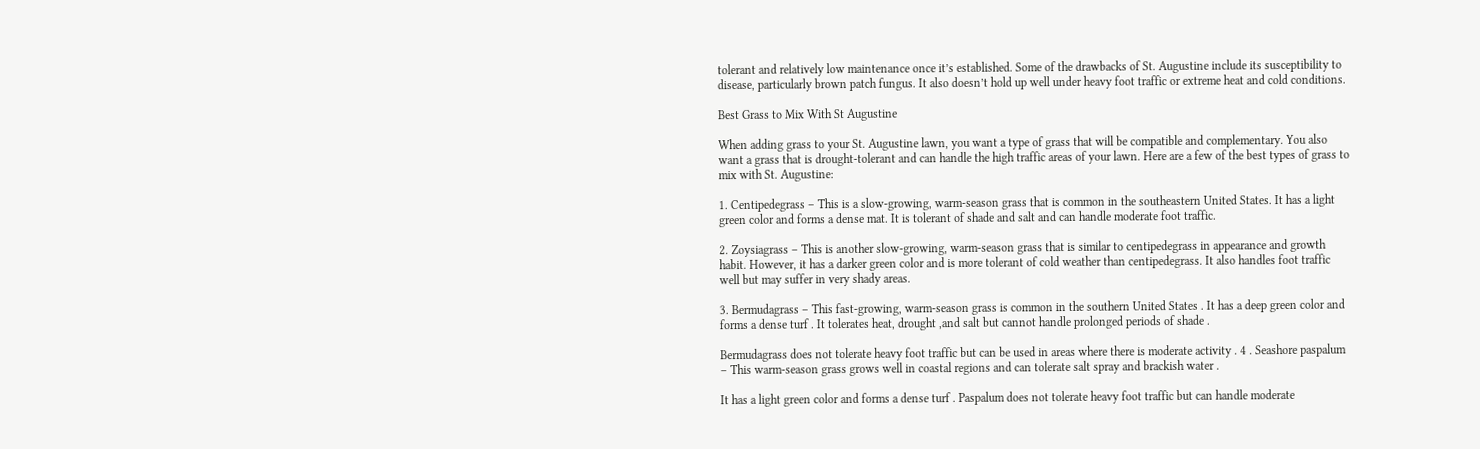tolerant and relatively low maintenance once it’s established. Some of the drawbacks of St. Augustine include its susceptibility to disease, particularly brown patch fungus. It also doesn’t hold up well under heavy foot traffic or extreme heat and cold conditions.

Best Grass to Mix With St Augustine

When adding grass to your St. Augustine lawn, you want a type of grass that will be compatible and complementary. You also want a grass that is drought-tolerant and can handle the high traffic areas of your lawn. Here are a few of the best types of grass to mix with St. Augustine:

1. Centipedegrass – This is a slow-growing, warm-season grass that is common in the southeastern United States. It has a light green color and forms a dense mat. It is tolerant of shade and salt and can handle moderate foot traffic.

2. Zoysiagrass – This is another slow-growing, warm-season grass that is similar to centipedegrass in appearance and growth habit. However, it has a darker green color and is more tolerant of cold weather than centipedegrass. It also handles foot traffic well but may suffer in very shady areas.

3. Bermudagrass – This fast-growing, warm-season grass is common in the southern United States . It has a deep green color and forms a dense turf . It tolerates heat, drought ,and salt but cannot handle prolonged periods of shade .

Bermudagrass does not tolerate heavy foot traffic but can be used in areas where there is moderate activity . 4 . Seashore paspalum – This warm-season grass grows well in coastal regions and can tolerate salt spray and brackish water .

It has a light green color and forms a dense turf . Paspalum does not tolerate heavy foot traffic but can handle moderate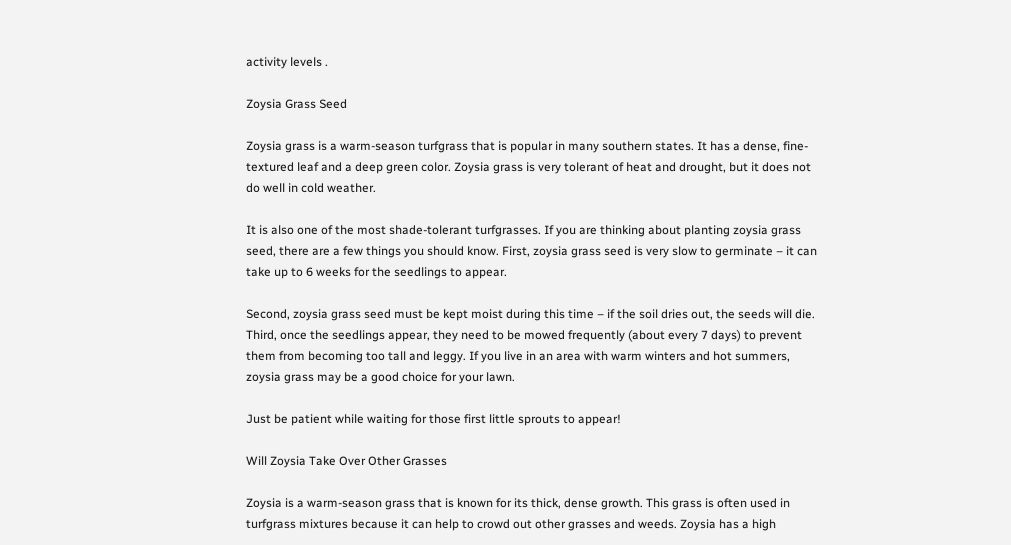activity levels .

Zoysia Grass Seed

Zoysia grass is a warm-season turfgrass that is popular in many southern states. It has a dense, fine-textured leaf and a deep green color. Zoysia grass is very tolerant of heat and drought, but it does not do well in cold weather.

It is also one of the most shade-tolerant turfgrasses. If you are thinking about planting zoysia grass seed, there are a few things you should know. First, zoysia grass seed is very slow to germinate – it can take up to 6 weeks for the seedlings to appear.

Second, zoysia grass seed must be kept moist during this time – if the soil dries out, the seeds will die. Third, once the seedlings appear, they need to be mowed frequently (about every 7 days) to prevent them from becoming too tall and leggy. If you live in an area with warm winters and hot summers, zoysia grass may be a good choice for your lawn.

Just be patient while waiting for those first little sprouts to appear!

Will Zoysia Take Over Other Grasses

Zoysia is a warm-season grass that is known for its thick, dense growth. This grass is often used in turfgrass mixtures because it can help to crowd out other grasses and weeds. Zoysia has a high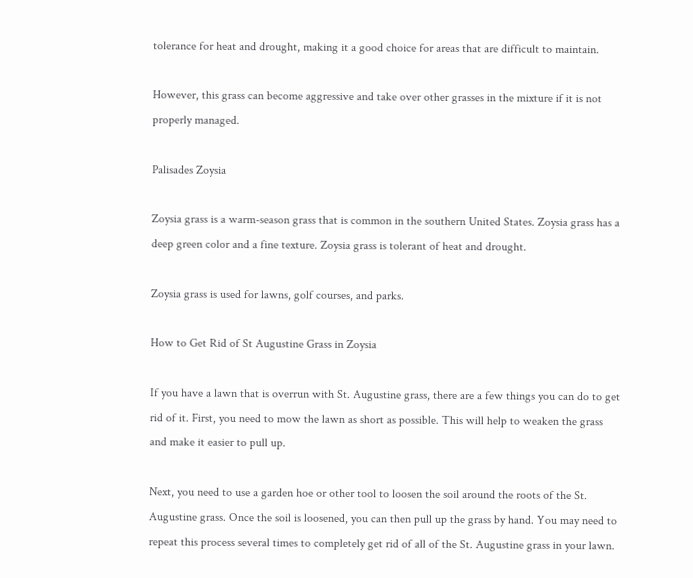tolerance for heat and drought, making it a good choice for areas that are difficult to maintain.

However, this grass can become aggressive and take over other grasses in the mixture if it is not properly managed.

Palisades Zoysia

Zoysia grass is a warm-season grass that is common in the southern United States. Zoysia grass has a deep green color and a fine texture. Zoysia grass is tolerant of heat and drought.

Zoysia grass is used for lawns, golf courses, and parks.

How to Get Rid of St Augustine Grass in Zoysia

If you have a lawn that is overrun with St. Augustine grass, there are a few things you can do to get rid of it. First, you need to mow the lawn as short as possible. This will help to weaken the grass and make it easier to pull up.

Next, you need to use a garden hoe or other tool to loosen the soil around the roots of the St. Augustine grass. Once the soil is loosened, you can then pull up the grass by hand. You may need to repeat this process several times to completely get rid of all of the St. Augustine grass in your lawn.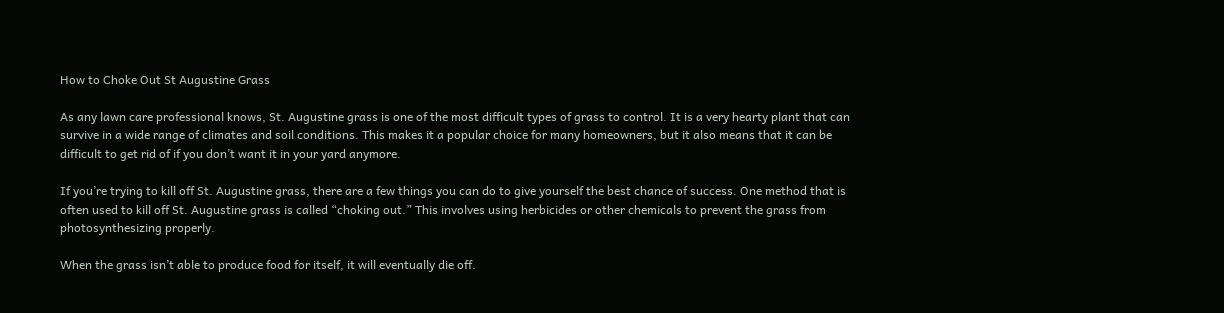How to Choke Out St Augustine Grass

As any lawn care professional knows, St. Augustine grass is one of the most difficult types of grass to control. It is a very hearty plant that can survive in a wide range of climates and soil conditions. This makes it a popular choice for many homeowners, but it also means that it can be difficult to get rid of if you don’t want it in your yard anymore.

If you’re trying to kill off St. Augustine grass, there are a few things you can do to give yourself the best chance of success. One method that is often used to kill off St. Augustine grass is called “choking out.” This involves using herbicides or other chemicals to prevent the grass from photosynthesizing properly.

When the grass isn’t able to produce food for itself, it will eventually die off.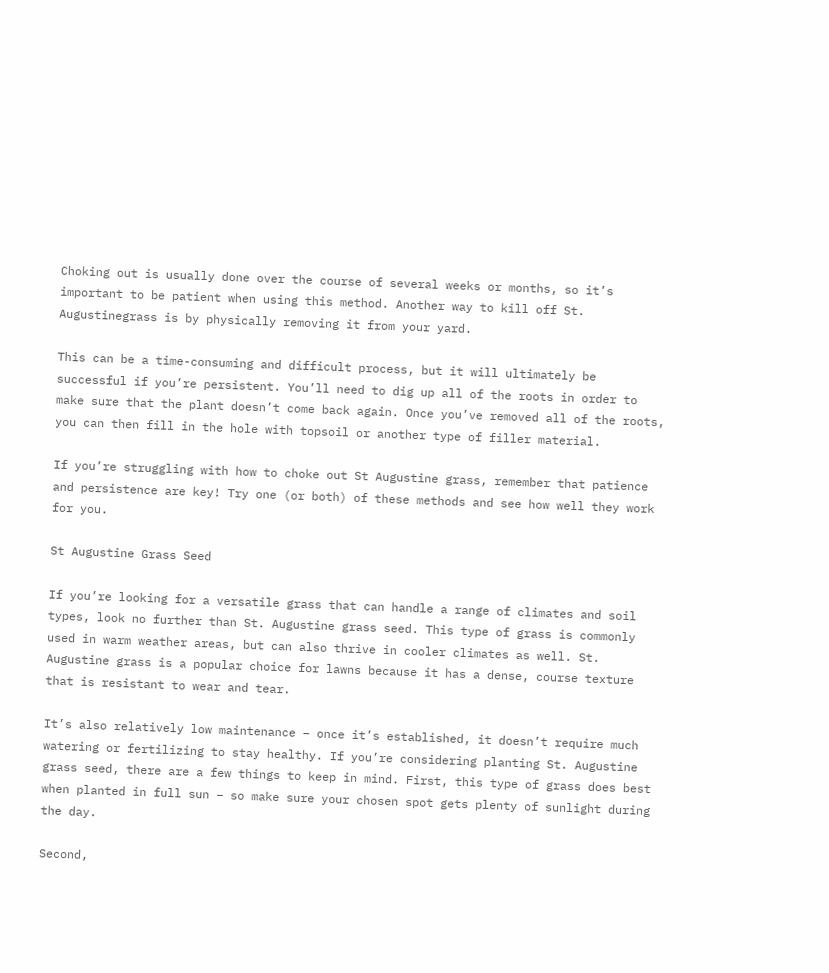Choking out is usually done over the course of several weeks or months, so it’s important to be patient when using this method. Another way to kill off St. Augustinegrass is by physically removing it from your yard.

This can be a time-consuming and difficult process, but it will ultimately be successful if you’re persistent. You’ll need to dig up all of the roots in order to make sure that the plant doesn’t come back again. Once you’ve removed all of the roots, you can then fill in the hole with topsoil or another type of filler material.

If you’re struggling with how to choke out St Augustine grass, remember that patience and persistence are key! Try one (or both) of these methods and see how well they work for you.

St Augustine Grass Seed

If you’re looking for a versatile grass that can handle a range of climates and soil types, look no further than St. Augustine grass seed. This type of grass is commonly used in warm weather areas, but can also thrive in cooler climates as well. St. Augustine grass is a popular choice for lawns because it has a dense, course texture that is resistant to wear and tear.

It’s also relatively low maintenance – once it’s established, it doesn’t require much watering or fertilizing to stay healthy. If you’re considering planting St. Augustine grass seed, there are a few things to keep in mind. First, this type of grass does best when planted in full sun – so make sure your chosen spot gets plenty of sunlight during the day.

Second,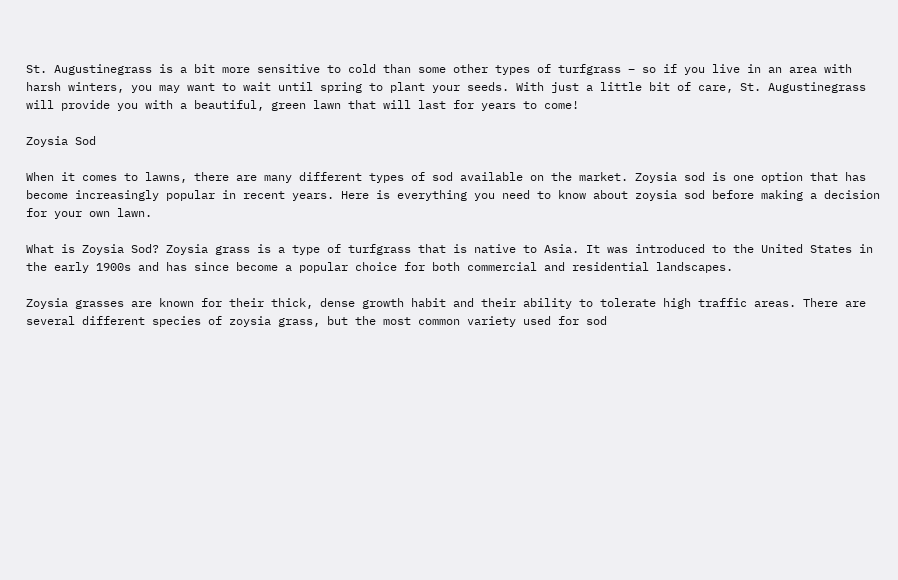St. Augustinegrass is a bit more sensitive to cold than some other types of turfgrass – so if you live in an area with harsh winters, you may want to wait until spring to plant your seeds. With just a little bit of care, St. Augustinegrass will provide you with a beautiful, green lawn that will last for years to come!

Zoysia Sod

When it comes to lawns, there are many different types of sod available on the market. Zoysia sod is one option that has become increasingly popular in recent years. Here is everything you need to know about zoysia sod before making a decision for your own lawn.

What is Zoysia Sod? Zoysia grass is a type of turfgrass that is native to Asia. It was introduced to the United States in the early 1900s and has since become a popular choice for both commercial and residential landscapes.

Zoysia grasses are known for their thick, dense growth habit and their ability to tolerate high traffic areas. There are several different species of zoysia grass, but the most common variety used for sod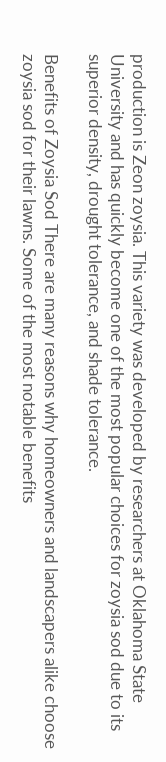production is Zeon zoysia. This variety was developed by researchers at Oklahoma State University and has quickly become one of the most popular choices for zoysia sod due to its superior density, drought tolerance, and shade tolerance.

Benefits of Zoysia Sod There are many reasons why homeowners and landscapers alike choose zoysia sod for their lawns. Some of the most notable benefits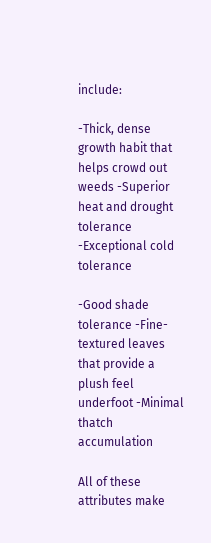include:

-Thick, dense growth habit that helps crowd out weeds -Superior heat and drought tolerance -Exceptional cold tolerance

-Good shade tolerance -Fine-textured leaves that provide a plush feel underfoot -Minimal thatch accumulation

All of these attributes make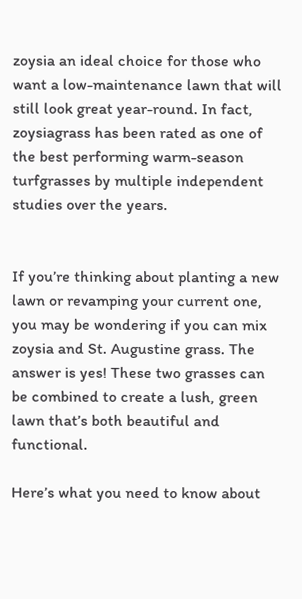zoysia an ideal choice for those who want a low-maintenance lawn that will still look great year-round. In fact, zoysiagrass has been rated as one of the best performing warm-season turfgrasses by multiple independent studies over the years.


If you’re thinking about planting a new lawn or revamping your current one, you may be wondering if you can mix zoysia and St. Augustine grass. The answer is yes! These two grasses can be combined to create a lush, green lawn that’s both beautiful and functional.

Here’s what you need to know about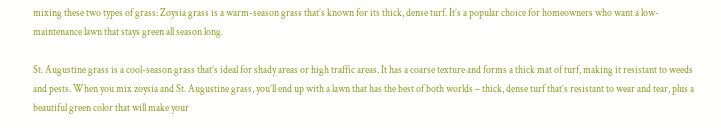mixing these two types of grass: Zoysia grass is a warm-season grass that’s known for its thick, dense turf. It’s a popular choice for homeowners who want a low-maintenance lawn that stays green all season long.

St. Augustine grass is a cool-season grass that’s ideal for shady areas or high traffic areas. It has a coarse texture and forms a thick mat of turf, making it resistant to weeds and pests. When you mix zoysia and St. Augustine grass, you’ll end up with a lawn that has the best of both worlds – thick, dense turf that’s resistant to wear and tear, plus a beautiful green color that will make your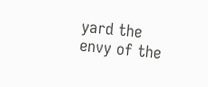yard the envy of the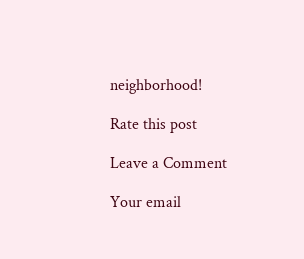neighborhood!

Rate this post

Leave a Comment

Your email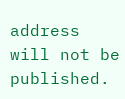address will not be published.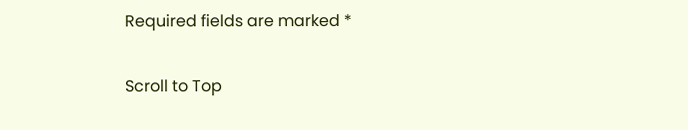Required fields are marked *

Scroll to Top